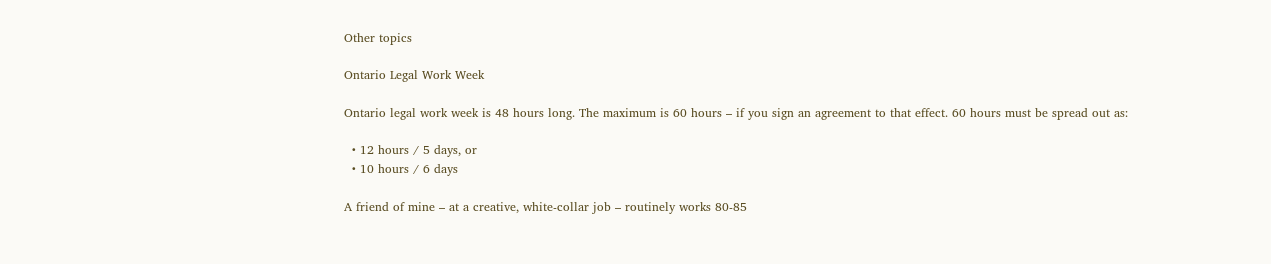Other topics

Ontario Legal Work Week

Ontario legal work week is 48 hours long. The maximum is 60 hours – if you sign an agreement to that effect. 60 hours must be spread out as:

  • 12 hours / 5 days, or
  • 10 hours / 6 days

A friend of mine – at a creative, white-collar job – routinely works 80-85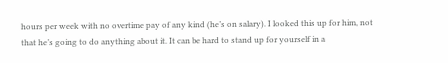hours per week with no overtime pay of any kind (he’s on salary). I looked this up for him, not that he’s going to do anything about it. It can be hard to stand up for yourself in a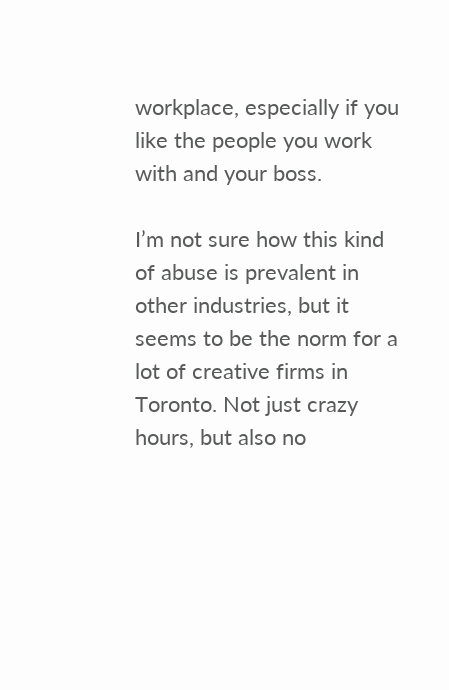workplace, especially if you like the people you work with and your boss.

I’m not sure how this kind of abuse is prevalent in other industries, but it seems to be the norm for a lot of creative firms in Toronto. Not just crazy hours, but also no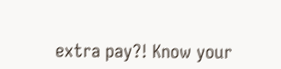extra pay?! Know your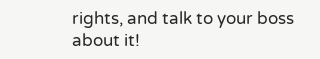rights, and talk to your boss about it!